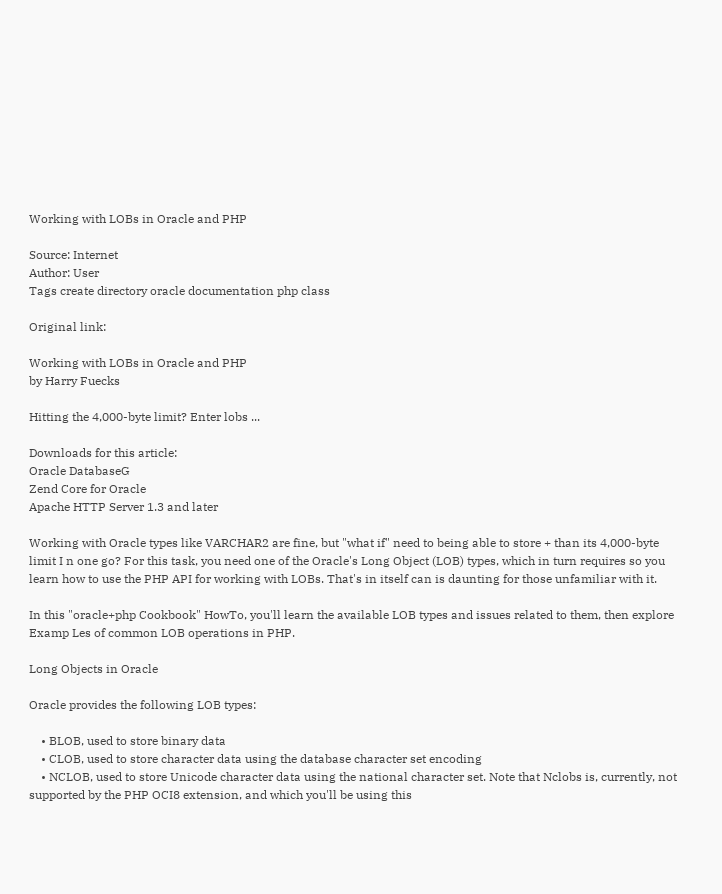Working with LOBs in Oracle and PHP

Source: Internet
Author: User
Tags create directory oracle documentation php class

Original link:

Working with LOBs in Oracle and PHP
by Harry Fuecks

Hitting the 4,000-byte limit? Enter lobs ...

Downloads for this article:
Oracle DatabaseG
Zend Core for Oracle
Apache HTTP Server 1.3 and later

Working with Oracle types like VARCHAR2 are fine, but "what if" need to being able to store + than its 4,000-byte limit I n one go? For this task, you need one of the Oracle's Long Object (LOB) types, which in turn requires so you learn how to use the PHP API for working with LOBs. That's in itself can is daunting for those unfamiliar with it.

In this "oracle+php Cookbook" HowTo, you'll learn the available LOB types and issues related to them, then explore Examp Les of common LOB operations in PHP.

Long Objects in Oracle

Oracle provides the following LOB types:

    • BLOB, used to store binary data
    • CLOB, used to store character data using the database character set encoding
    • NCLOB, used to store Unicode character data using the national character set. Note that Nclobs is, currently, not supported by the PHP OCI8 extension, and which you'll be using this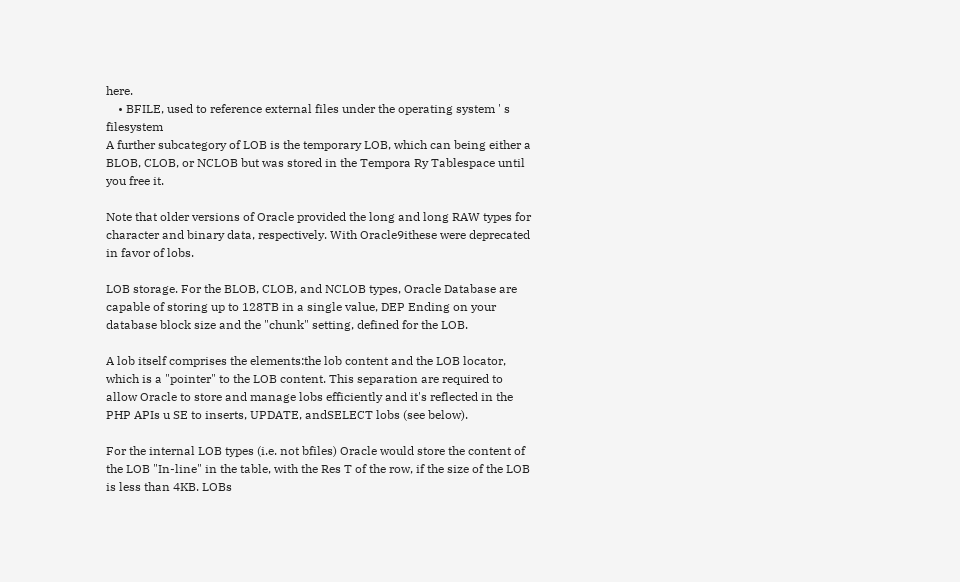here.
    • BFILE, used to reference external files under the operating system ' s filesystem
A further subcategory of LOB is the temporary LOB, which can being either a BLOB, CLOB, or NCLOB but was stored in the Tempora Ry Tablespace until you free it.

Note that older versions of Oracle provided the long and long RAW types for character and binary data, respectively. With Oracle9ithese were deprecated in favor of lobs.

LOB storage. For the BLOB, CLOB, and NCLOB types, Oracle Database are capable of storing up to 128TB in a single value, DEP Ending on your database block size and the "chunk" setting, defined for the LOB.

A lob itself comprises the elements:the lob content and the LOB locator, which is a "pointer" to the LOB content. This separation are required to allow Oracle to store and manage lobs efficiently and it's reflected in the PHP APIs u SE to inserts, UPDATE, andSELECT lobs (see below).

For the internal LOB types (i.e. not bfiles) Oracle would store the content of the LOB "In-line" in the table, with the Res T of the row, if the size of the LOB is less than 4KB. LOBs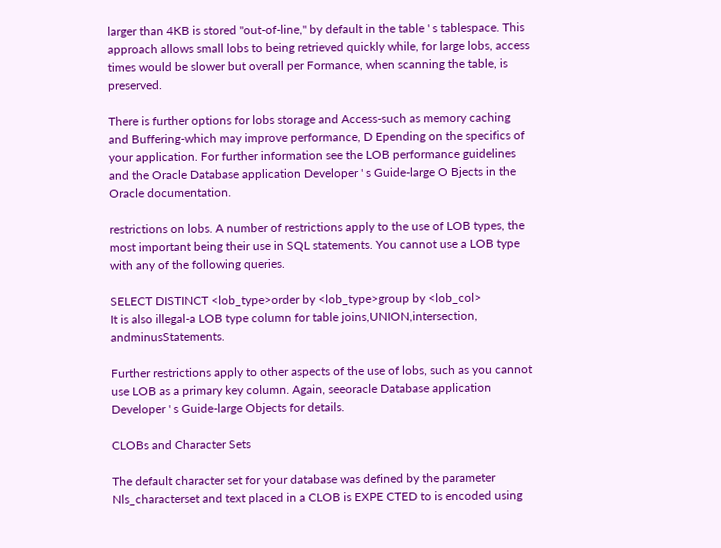larger than 4KB is stored "out-of-line," by default in the table ' s tablespace. This approach allows small lobs to being retrieved quickly while, for large lobs, access times would be slower but overall per Formance, when scanning the table, is preserved.

There is further options for lobs storage and Access-such as memory caching and Buffering-which may improve performance, D Epending on the specifics of your application. For further information see the LOB performance guidelines and the Oracle Database application Developer ' s Guide-large O Bjects in the Oracle documentation.

restrictions on lobs. A number of restrictions apply to the use of LOB types, the most important being their use in SQL statements. You cannot use a LOB type with any of the following queries.

SELECT DISTINCT <lob_type>order by <lob_type>group by <lob_col>
It is also illegal-a LOB type column for table joins,UNION,intersection, andminusStatements.

Further restrictions apply to other aspects of the use of lobs, such as you cannot use LOB as a primary key column. Again, seeoracle Database application Developer ' s Guide-large Objects for details.

CLOBs and Character Sets

The default character set for your database was defined by the parameter Nls_characterset and text placed in a CLOB is EXPE CTED to is encoded using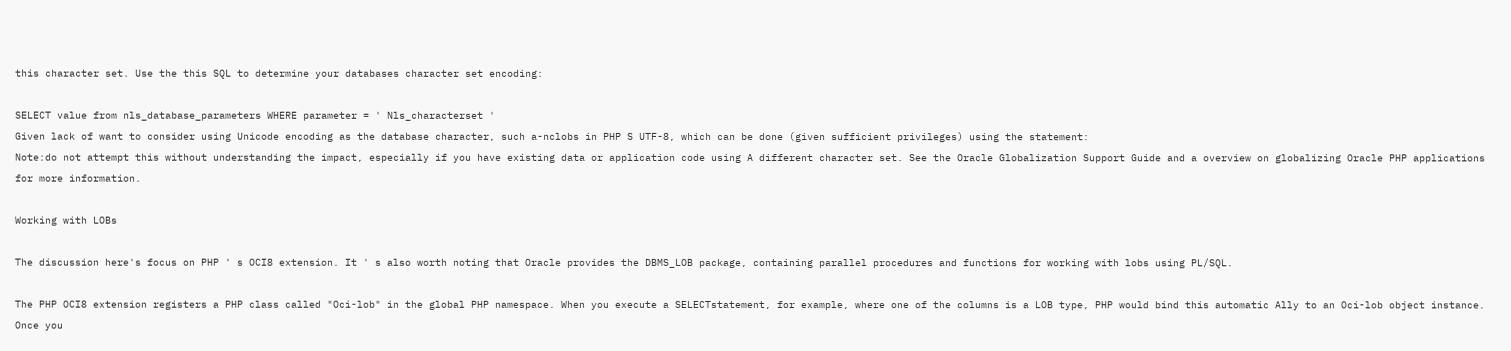this character set. Use the this SQL to determine your databases character set encoding:

SELECT value from nls_database_parameters WHERE parameter = ' Nls_characterset '
Given lack of want to consider using Unicode encoding as the database character, such a-nclobs in PHP S UTF-8, which can be done (given sufficient privileges) using the statement:
Note:do not attempt this without understanding the impact, especially if you have existing data or application code using A different character set. See the Oracle Globalization Support Guide and a overview on globalizing Oracle PHP applications for more information.

Working with LOBs

The discussion here's focus on PHP ' s OCI8 extension. It ' s also worth noting that Oracle provides the DBMS_LOB package, containing parallel procedures and functions for working with lobs using PL/SQL.

The PHP OCI8 extension registers a PHP class called "Oci-lob" in the global PHP namespace. When you execute a SELECTstatement, for example, where one of the columns is a LOB type, PHP would bind this automatic Ally to an Oci-lob object instance. Once you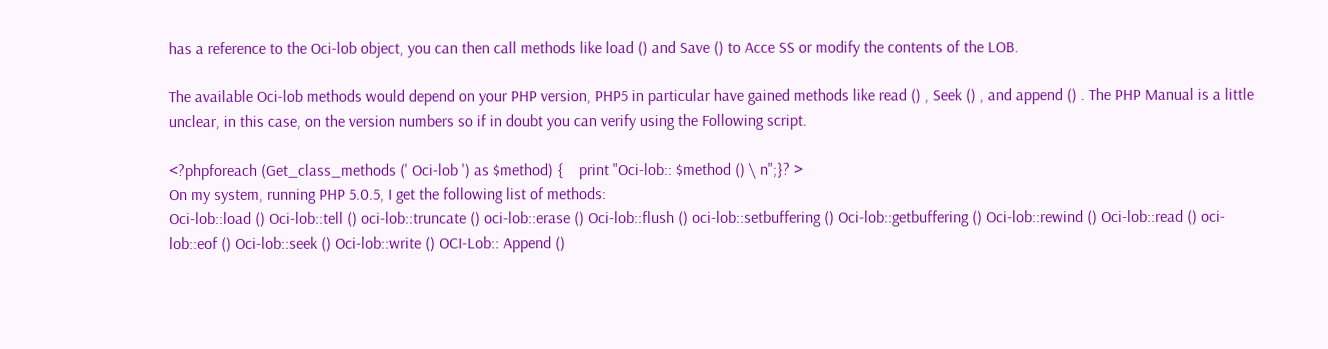has a reference to the Oci-lob object, you can then call methods like load () and Save () to Acce SS or modify the contents of the LOB.

The available Oci-lob methods would depend on your PHP version, PHP5 in particular have gained methods like read () , Seek () , and append () . The PHP Manual is a little unclear, in this case, on the version numbers so if in doubt you can verify using the Following script.

<?phpforeach (Get_class_methods (' Oci-lob ') as $method) {    print "Oci-lob:: $method () \ n";}? >
On my system, running PHP 5.0.5, I get the following list of methods:
Oci-lob::load () Oci-lob::tell () oci-lob::truncate () oci-lob::erase () Oci-lob::flush () oci-lob::setbuffering () Oci-lob::getbuffering () Oci-lob::rewind () Oci-lob::read () oci-lob::eof () Oci-lob::seek () Oci-lob::write () OCI-Lob:: Append ()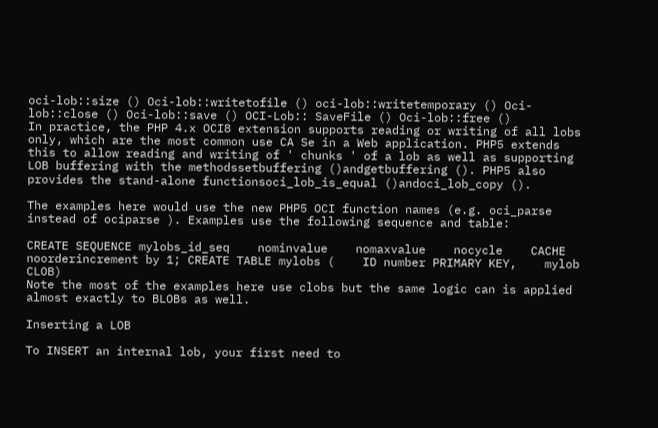oci-lob::size () Oci-lob::writetofile () oci-lob::writetemporary () Oci-lob::close () Oci-lob::save () OCI-Lob:: SaveFile () Oci-lob::free ()
In practice, the PHP 4.x OCI8 extension supports reading or writing of all lobs only, which are the most common use CA Se in a Web application. PHP5 extends this to allow reading and writing of ' chunks ' of a lob as well as supporting LOB buffering with the methodssetbuffering ()andgetbuffering (). PHP5 also provides the stand-alone functionsoci_lob_is_equal ()andoci_lob_copy ().

The examples here would use the new PHP5 OCI function names (e.g. oci_parse instead of ociparse ). Examples use the following sequence and table:

CREATE SEQUENCE mylobs_id_seq    nominvalue    nomaxvalue    nocycle    CACHE    noorderincrement by 1; CREATE TABLE mylobs (    ID number PRIMARY KEY,    mylob CLOB)
Note the most of the examples here use clobs but the same logic can is applied almost exactly to BLOBs as well.

Inserting a LOB

To INSERT an internal lob, your first need to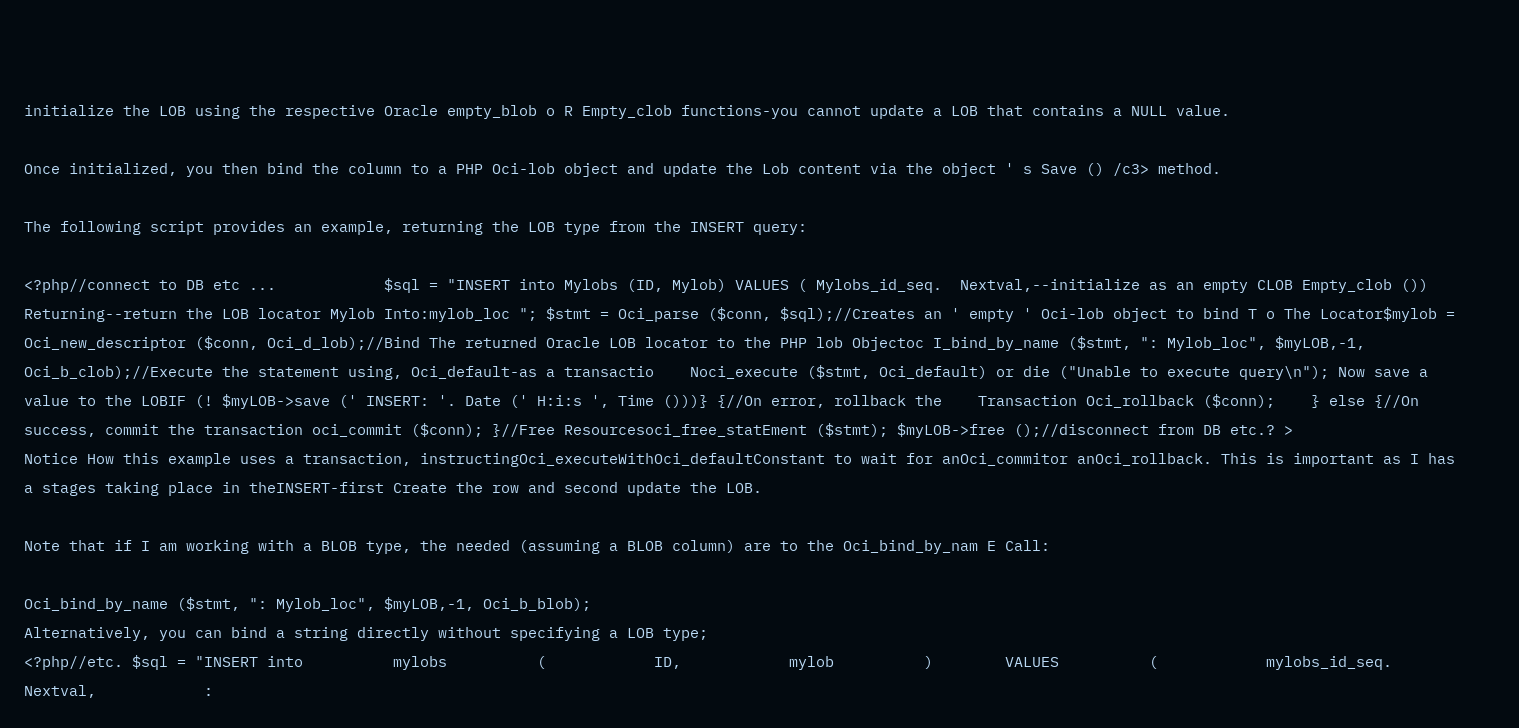initialize the LOB using the respective Oracle empty_blob o R Empty_clob functions-you cannot update a LOB that contains a NULL value.

Once initialized, you then bind the column to a PHP Oci-lob object and update the Lob content via the object ' s Save () /c3> method.

The following script provides an example, returning the LOB type from the INSERT query:

<?php//connect to DB etc ...            $sql = "INSERT into Mylobs (ID, Mylob) VALUES ( Mylobs_id_seq.  Nextval,--initialize as an empty CLOB Empty_clob ()) Returning--return the LOB locator Mylob Into:mylob_loc "; $stmt = Oci_parse ($conn, $sql);//Creates an ' empty ' Oci-lob object to bind T o The Locator$mylob = Oci_new_descriptor ($conn, Oci_d_lob);//Bind The returned Oracle LOB locator to the PHP lob Objectoc I_bind_by_name ($stmt, ": Mylob_loc", $myLOB,-1, Oci_b_clob);//Execute the statement using, Oci_default-as a transactio    Noci_execute ($stmt, Oci_default) or die ("Unable to execute query\n"); Now save a value to the LOBIF (! $myLOB->save (' INSERT: '. Date (' H:i:s ', Time ()))} {//On error, rollback the    Transaction Oci_rollback ($conn);    } else {//On success, commit the transaction oci_commit ($conn); }//Free Resourcesoci_free_statEment ($stmt); $myLOB->free ();//disconnect from DB etc.? >
Notice How this example uses a transaction, instructingOci_executeWithOci_defaultConstant to wait for anOci_commitor anOci_rollback. This is important as I has a stages taking place in theINSERT-first Create the row and second update the LOB.

Note that if I am working with a BLOB type, the needed (assuming a BLOB column) are to the Oci_bind_by_nam E Call:

Oci_bind_by_name ($stmt, ": Mylob_loc", $myLOB,-1, Oci_b_blob);
Alternatively, you can bind a string directly without specifying a LOB type;
<?php//etc. $sql = "INSERT into          mylobs          (            ID,            mylob          )        VALUES          (            mylobs_id_seq. Nextval,            :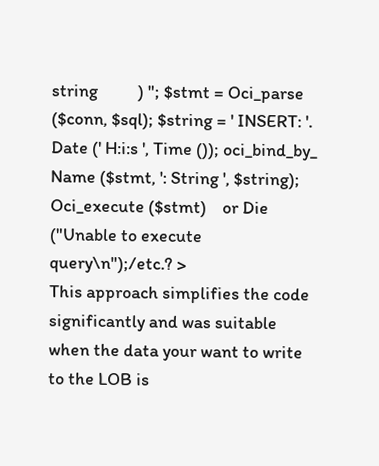string          ) "; $stmt = Oci_parse ($conn, $sql); $string = ' INSERT: '. Date (' H:i:s ', Time ()); oci_bind_by_ Name ($stmt, ': String ', $string); Oci_execute ($stmt)    or Die ("Unable to execute query\n");/etc.? >
This approach simplifies the code significantly and was suitable when the data your want to write to the LOB is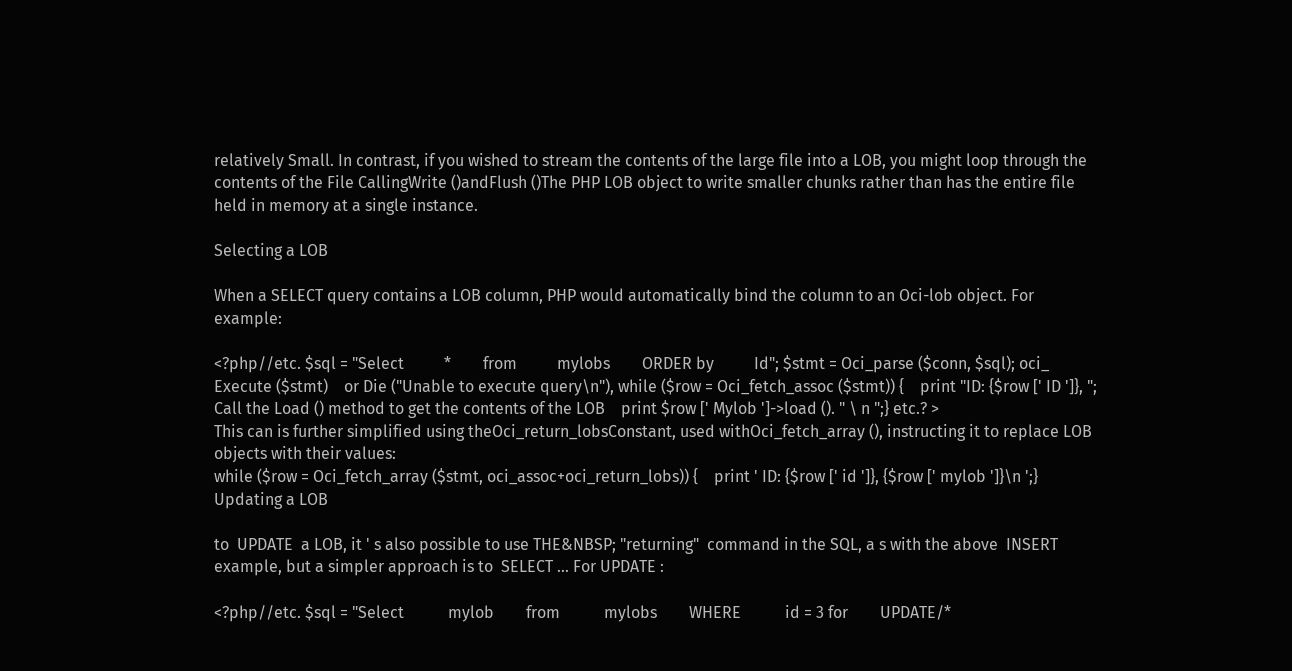relatively Small. In contrast, if you wished to stream the contents of the large file into a LOB, you might loop through the contents of the File CallingWrite ()andFlush ()The PHP LOB object to write smaller chunks rather than has the entire file held in memory at a single instance.

Selecting a LOB

When a SELECT query contains a LOB column, PHP would automatically bind the column to an Oci-lob object. For example:

<?php//etc. $sql = "Select          *        from          mylobs        ORDER by          Id"; $stmt = Oci_parse ($conn, $sql); oci_ Execute ($stmt)    or Die ("Unable to execute query\n"), while ($row = Oci_fetch_assoc ($stmt)) {    print "ID: {$row [' ID ']}, ";        Call the Load () method to get the contents of the LOB    print $row [' Mylob ']->load (). " \ n ";} etc.? >
This can is further simplified using theOci_return_lobsConstant, used withOci_fetch_array (), instructing it to replace LOB objects with their values:
while ($row = Oci_fetch_array ($stmt, oci_assoc+oci_return_lobs)) {    print ' ID: {$row [' id ']}, {$row [' mylob ']}\n ';}
Updating a LOB

to  UPDATE  a LOB, it ' s also possible to use THE&NBSP; "returning"  command in the SQL, a s with the above  INSERT  example, but a simpler approach is to  SELECT ... For UPDATE :

<?php//etc. $sql = "Select           mylob        from           mylobs        WHERE           id = 3 for        UPDATE/*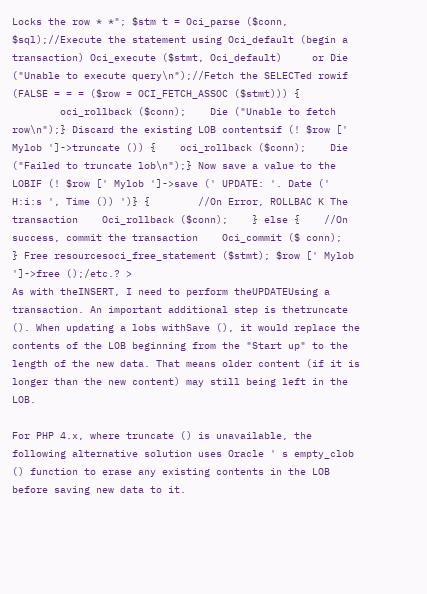Locks the row * *"; $stm t = Oci_parse ($conn, $sql);//Execute the statement using Oci_default (begin a transaction) Oci_execute ($stmt, Oci_default)     or Die ("Unable to execute query\n");//Fetch the SELECTed rowif (FALSE = = = ($row = OCI_FETCH_ASSOC ($stmt))) {
        oci_rollback ($conn);    Die ("Unable to fetch row\n");} Discard the existing LOB contentsif (! $row [' Mylob ']->truncate ()) {    oci_rollback ($conn);    Die ("Failed to truncate lob\n");} Now save a value to the LOBIF (! $row [' Mylob ']->save (' UPDATE: '. Date (' H:i:s ', Time ()) ')} {        //On Error, ROLLBAC K The transaction    Oci_rollback ($conn);    } else {    //On success, commit the transaction    Oci_commit ($ conn);    } Free resourcesoci_free_statement ($stmt); $row [' Mylob ']->free ();/etc.? >
As with theINSERT, I need to perform theUPDATEUsing a transaction. An important additional step is thetruncate (). When updating a lobs withSave (), it would replace the contents of the LOB beginning from the "Start up" to the length of the new data. That means older content (if it is longer than the new content) may still being left in the LOB.

For PHP 4.x, where truncate () is unavailable, the following alternative solution uses Oracle ' s empty_clob () function to erase any existing contents in the LOB before saving new data to it.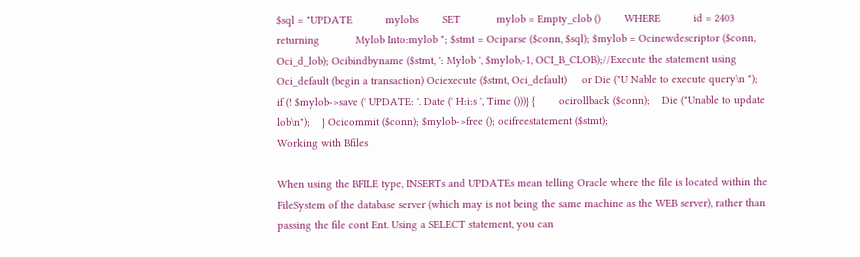$sql = "UPDATE           mylobs        SET            mylob = Empty_clob ()        WHERE           id = 2403        returning            Mylob Into:mylob "; $stmt = Ociparse ($conn, $sql); $mylob = Ocinewdescriptor ($conn, Oci_d_lob); Ocibindbyname ($stmt, ': Mylob ', $mylob,-1, OCI_B_CLOB);//Execute the statement using Oci_default (begin a transaction) Ociexecute ($stmt, Oci_default)     or Die ("U Nable to execute query\n ");    if (! $mylob->save (' UPDATE: '. Date (' H:i:s ', Time ()))} {        ocirollback ($conn);    Die ("Unable to update lob\n");    } Ocicommit ($conn); $mylob->free (); ocifreestatement ($stmt);
Working with Bfiles

When using the BFILE type, INSERTs and UPDATEs mean telling Oracle where the file is located within the FileSystem of the database server (which may is not being the same machine as the WEB server), rather than passing the file cont Ent. Using a SELECT statement, you can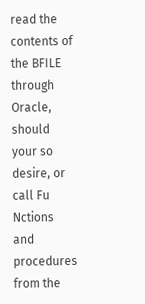read the contents of the BFILE through Oracle, should your so desire, or call Fu Nctions and procedures from the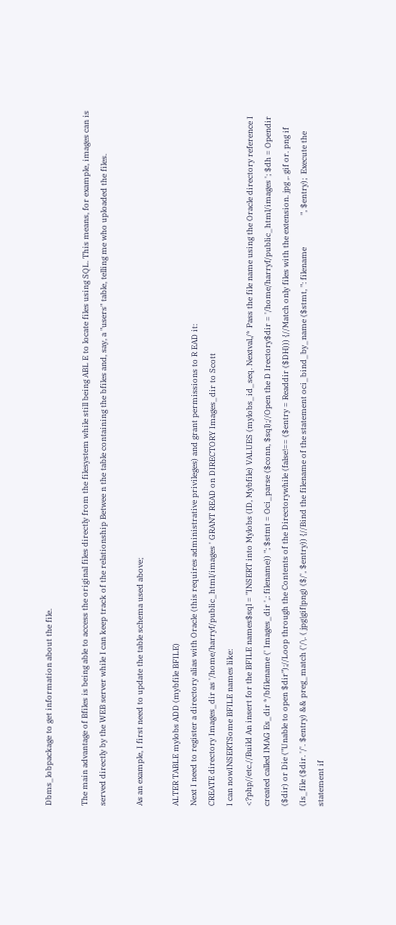Dbms_lobpackage to get information about the file.

The main advantage of Bfiles is being able to access the original files directly from the filesystem while still being ABL E to locate files using SQL. This means, for example, images can is served directly by the WEB server while I can keep track of the relationship Betwee n the table containing the bfiles and, say, a "users" table, telling me who uploaded the files.

As an example, I first need to update the table schema used above;

ALTER TABLE mylobs ADD (mybfile BFILE)
Next I need to register a directory alias with Oracle (this requires administrative privileges) and grant permissions to R EAD it:
CREATE directory Images_dir as '/home/harryf/public_html/images ' GRANT READ on DIRECTORY Images_dir to Scott
I can nowINSERTSome BFILE names like:
<?php//etc.//Build An insert for the BFILE names$sql = "INSERT into Mylobs (ID, Mybfile) VALUES (mylobs_id_seq. Nextval,/* Pass the file name using the Oracle directory reference I created called IMAG Es_dir */bfilename (' Images_dir ',: filename)) "; $stmt = Oci_parse ($conn, $sql);//Open the D Irectory$dir = '/home/harryf/public_html/images '; $dh = Opendir ($dir) or Die ("Unable to open $dir");//Loop through the Contents of the Directorywhile (false!== ($entry = Readdir ($DH))) {//Match only files with the extension. jpg ,. gif or. png if (Is_file ($dir. '/'. $entry) && preg_match ('/\. ( jpg|gif|png) ($/', $entry)) {//Bind the filename of the statement oci_bind_by_name ($stmt, ": filename                ", $entry);  Execute the statement if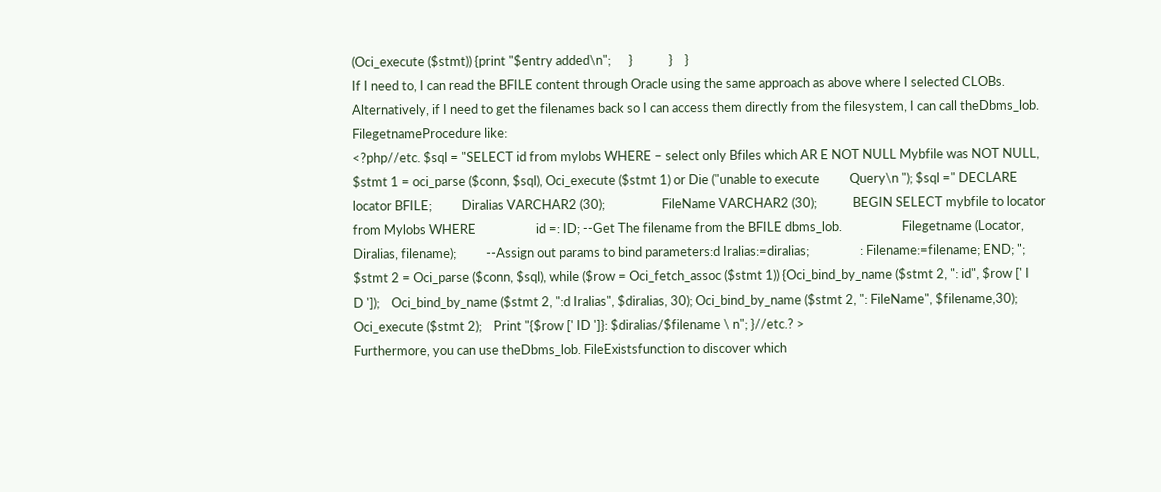(Oci_execute ($stmt)) {print "$entry added\n";      }            }    }
If I need to, I can read the BFILE content through Oracle using the same approach as above where I selected CLOBs. Alternatively, if I need to get the filenames back so I can access them directly from the filesystem, I can call theDbms_lob. FilegetnameProcedure like:
<?php//etc. $sql = "SELECT id from mylobs WHERE – select only Bfiles which AR E NOT NULL Mybfile was NOT NULL, $stmt 1 = oci_parse ($conn, $sql), Oci_execute ($stmt 1) or Die ("unable to execute          Query\n "); $sql =" DECLARE locator BFILE;          Diralias VARCHAR2 (30);                   FileName VARCHAR2 (30);            BEGIN SELECT mybfile to locator from Mylobs WHERE                    id =: ID; --Get The filename from the BFILE dbms_lob.                    Filegetname (Locator, Diralias, filename);          --Assign out params to bind parameters:d Iralias:=diralias;                 : Filename:=filename; END; "; $stmt 2 = Oci_parse ($conn, $sql), while ($row = Oci_fetch_assoc ($stmt 1)) {Oci_bind_by_name ($stmt 2, ": id", $row [' I    D ']);    Oci_bind_by_name ($stmt 2, ":d Iralias", $diralias, 30); Oci_bind_by_name ($stmt 2, ": FileName", $filename,30);    Oci_execute ($stmt 2);    Print "{$row [' ID ']}: $diralias/$filename \ n"; }//etc.? >
Furthermore, you can use theDbms_lob. FileExistsfunction to discover which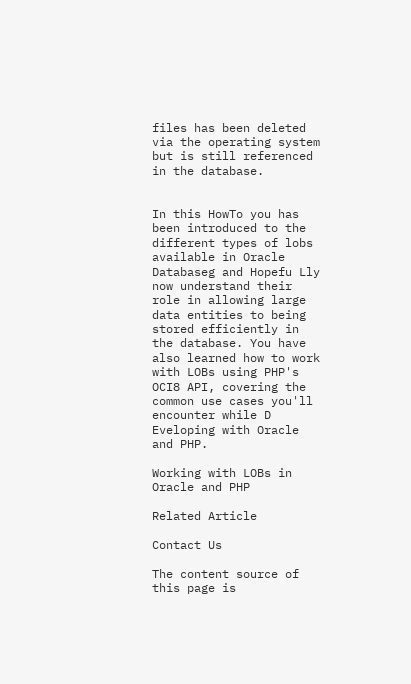files has been deleted via the operating system but is still referenced in the database.


In this HowTo you has been introduced to the different types of lobs available in Oracle Databaseg and Hopefu Lly now understand their role in allowing large data entities to being stored efficiently in the database. You have also learned how to work with LOBs using PHP's OCI8 API, covering the common use cases you'll encounter while D Eveloping with Oracle and PHP.

Working with LOBs in Oracle and PHP

Related Article

Contact Us

The content source of this page is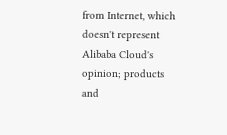from Internet, which doesn't represent Alibaba Cloud's opinion; products and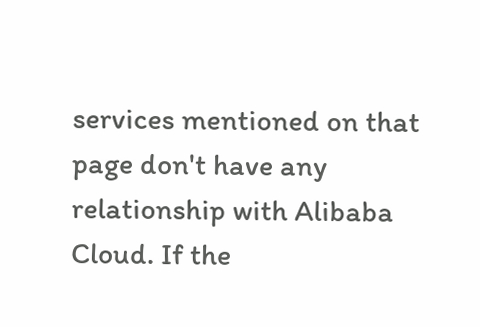services mentioned on that page don't have any relationship with Alibaba Cloud. If the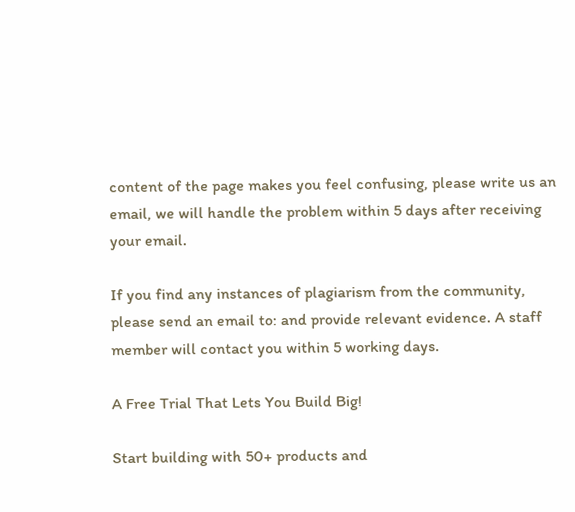content of the page makes you feel confusing, please write us an email, we will handle the problem within 5 days after receiving your email.

If you find any instances of plagiarism from the community, please send an email to: and provide relevant evidence. A staff member will contact you within 5 working days.

A Free Trial That Lets You Build Big!

Start building with 50+ products and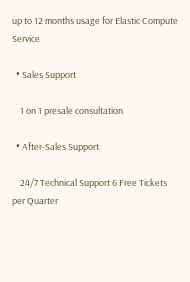up to 12 months usage for Elastic Compute Service

  • Sales Support

    1 on 1 presale consultation

  • After-Sales Support

    24/7 Technical Support 6 Free Tickets per Quarter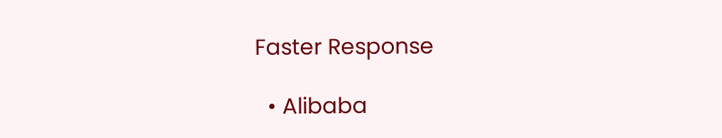Faster Response

  • Alibaba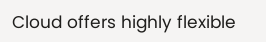Cloud offers highly flexible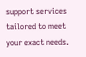support services tailored to meet your exact needs.